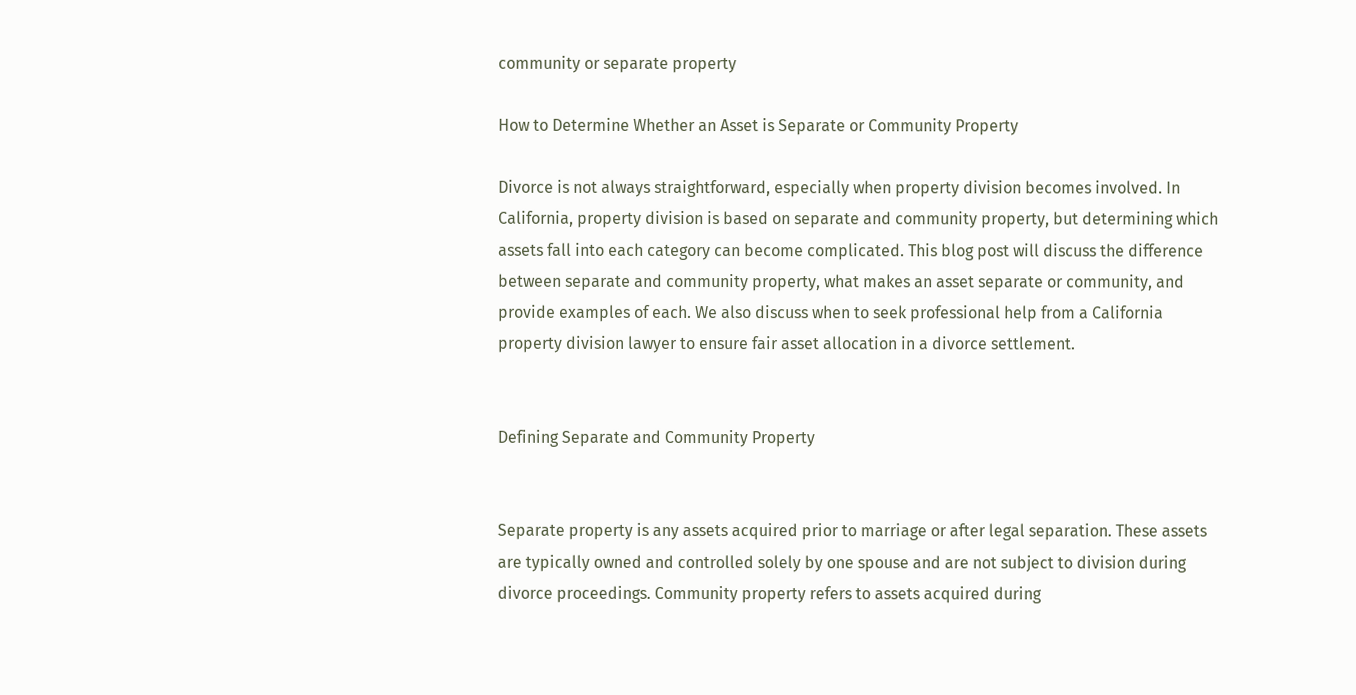community or separate property

How to Determine Whether an Asset is Separate or Community Property

Divorce is not always straightforward, especially when property division becomes involved. In California, property division is based on separate and community property, but determining which assets fall into each category can become complicated. This blog post will discuss the difference between separate and community property, what makes an asset separate or community, and provide examples of each. We also discuss when to seek professional help from a California property division lawyer to ensure fair asset allocation in a divorce settlement.


Defining Separate and Community Property


Separate property is any assets acquired prior to marriage or after legal separation. These assets are typically owned and controlled solely by one spouse and are not subject to division during divorce proceedings. Community property refers to assets acquired during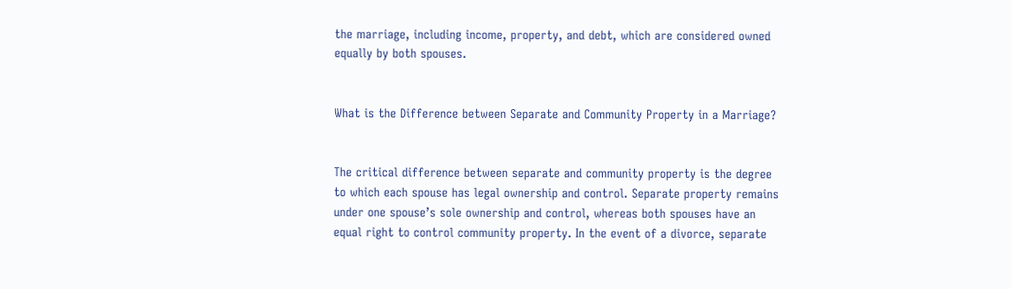the marriage, including income, property, and debt, which are considered owned equally by both spouses.


What is the Difference between Separate and Community Property in a Marriage?


The critical difference between separate and community property is the degree to which each spouse has legal ownership and control. Separate property remains under one spouse’s sole ownership and control, whereas both spouses have an equal right to control community property. In the event of a divorce, separate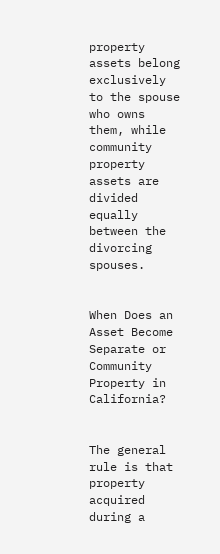property assets belong exclusively to the spouse who owns them, while community property assets are divided equally between the divorcing spouses.


When Does an Asset Become Separate or Community Property in California?


The general rule is that property acquired during a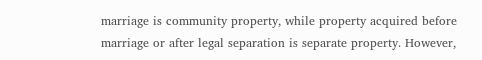marriage is community property, while property acquired before marriage or after legal separation is separate property. However,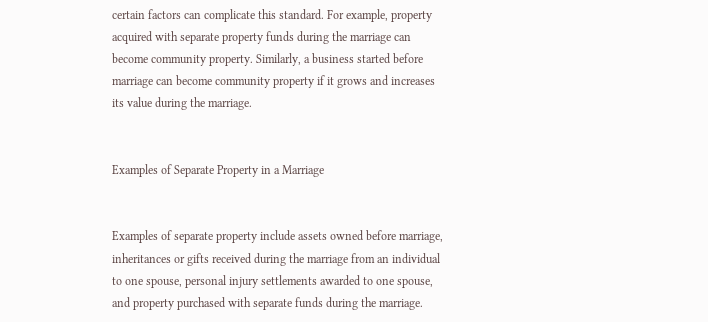certain factors can complicate this standard. For example, property acquired with separate property funds during the marriage can become community property. Similarly, a business started before marriage can become community property if it grows and increases its value during the marriage.


Examples of Separate Property in a Marriage


Examples of separate property include assets owned before marriage, inheritances or gifts received during the marriage from an individual to one spouse, personal injury settlements awarded to one spouse, and property purchased with separate funds during the marriage.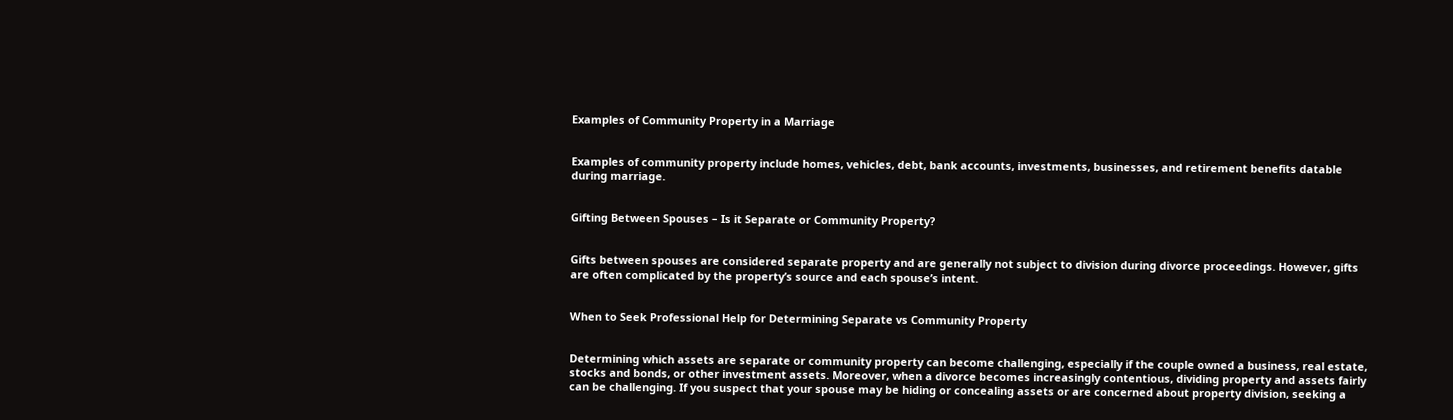Examples of Community Property in a Marriage


Examples of community property include homes, vehicles, debt, bank accounts, investments, businesses, and retirement benefits datable during marriage.


Gifting Between Spouses – Is it Separate or Community Property?


Gifts between spouses are considered separate property and are generally not subject to division during divorce proceedings. However, gifts are often complicated by the property’s source and each spouse’s intent.


When to Seek Professional Help for Determining Separate vs Community Property


Determining which assets are separate or community property can become challenging, especially if the couple owned a business, real estate, stocks and bonds, or other investment assets. Moreover, when a divorce becomes increasingly contentious, dividing property and assets fairly can be challenging. If you suspect that your spouse may be hiding or concealing assets or are concerned about property division, seeking a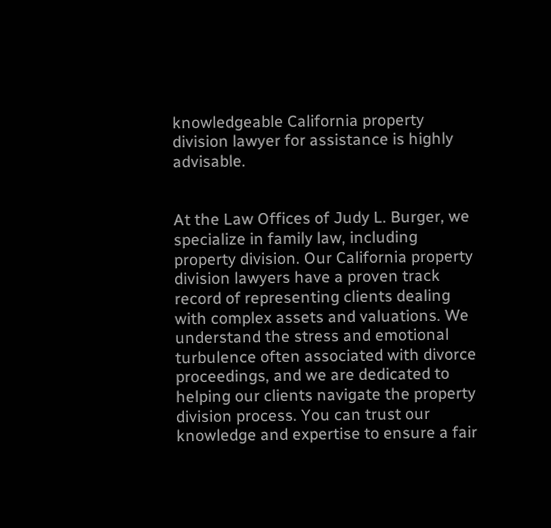knowledgeable California property division lawyer for assistance is highly advisable.


At the Law Offices of Judy L. Burger, we specialize in family law, including property division. Our California property division lawyers have a proven track record of representing clients dealing with complex assets and valuations. We understand the stress and emotional turbulence often associated with divorce proceedings, and we are dedicated to helping our clients navigate the property division process. You can trust our knowledge and expertise to ensure a fair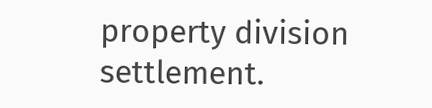property division settlement.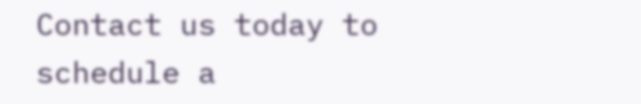Contact us today to schedule a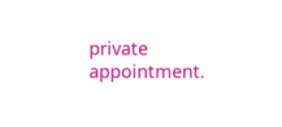private appointment.